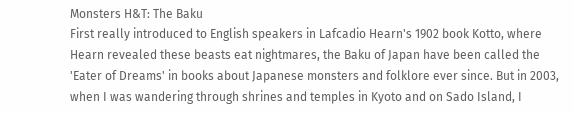Monsters H&T: The Baku
First really introduced to English speakers in Lafcadio Hearn's 1902 book Kotto, where Hearn revealed these beasts eat nightmares, the Baku of Japan have been called the 'Eater of Dreams' in books about Japanese monsters and folklore ever since. But in 2003, when I was wandering through shrines and temples in Kyoto and on Sado Island, I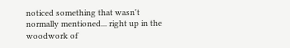noticed something that wasn't normally mentioned... right up in the woodwork of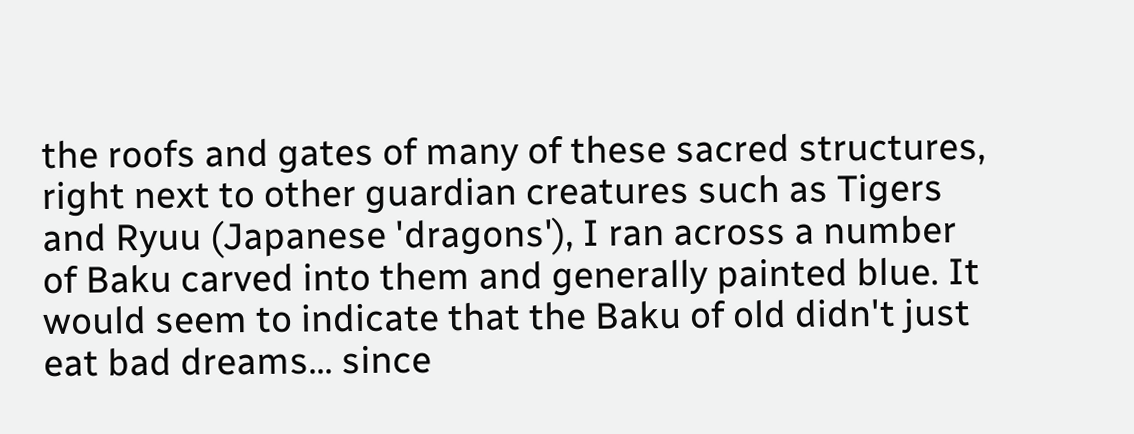the roofs and gates of many of these sacred structures, right next to other guardian creatures such as Tigers and Ryuu (Japanese 'dragons'), I ran across a number of Baku carved into them and generally painted blue. It would seem to indicate that the Baku of old didn't just eat bad dreams... since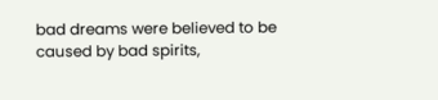bad dreams were believed to be caused by bad spirits,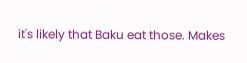it's likely that Baku eat those. Makes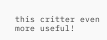this critter even more useful!